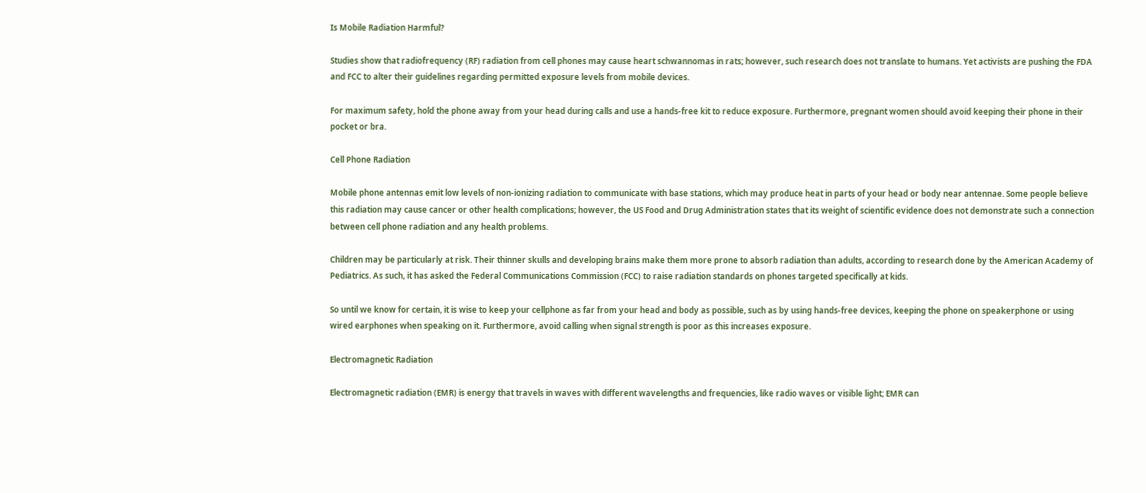Is Mobile Radiation Harmful?

Studies show that radiofrequency (RF) radiation from cell phones may cause heart schwannomas in rats; however, such research does not translate to humans. Yet activists are pushing the FDA and FCC to alter their guidelines regarding permitted exposure levels from mobile devices.

For maximum safety, hold the phone away from your head during calls and use a hands-free kit to reduce exposure. Furthermore, pregnant women should avoid keeping their phone in their pocket or bra.

Cell Phone Radiation

Mobile phone antennas emit low levels of non-ionizing radiation to communicate with base stations, which may produce heat in parts of your head or body near antennae. Some people believe this radiation may cause cancer or other health complications; however, the US Food and Drug Administration states that its weight of scientific evidence does not demonstrate such a connection between cell phone radiation and any health problems.

Children may be particularly at risk. Their thinner skulls and developing brains make them more prone to absorb radiation than adults, according to research done by the American Academy of Pediatrics. As such, it has asked the Federal Communications Commission (FCC) to raise radiation standards on phones targeted specifically at kids.

So until we know for certain, it is wise to keep your cellphone as far from your head and body as possible, such as by using hands-free devices, keeping the phone on speakerphone or using wired earphones when speaking on it. Furthermore, avoid calling when signal strength is poor as this increases exposure.

Electromagnetic Radiation

Electromagnetic radiation (EMR) is energy that travels in waves with different wavelengths and frequencies, like radio waves or visible light; EMR can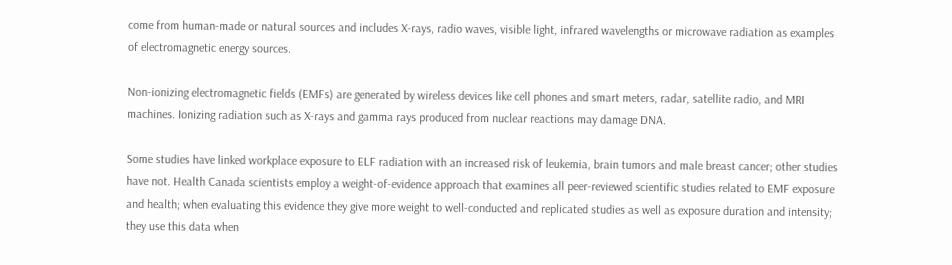come from human-made or natural sources and includes X-rays, radio waves, visible light, infrared wavelengths or microwave radiation as examples of electromagnetic energy sources.

Non-ionizing electromagnetic fields (EMFs) are generated by wireless devices like cell phones and smart meters, radar, satellite radio, and MRI machines. Ionizing radiation such as X-rays and gamma rays produced from nuclear reactions may damage DNA.

Some studies have linked workplace exposure to ELF radiation with an increased risk of leukemia, brain tumors and male breast cancer; other studies have not. Health Canada scientists employ a weight-of-evidence approach that examines all peer-reviewed scientific studies related to EMF exposure and health; when evaluating this evidence they give more weight to well-conducted and replicated studies as well as exposure duration and intensity; they use this data when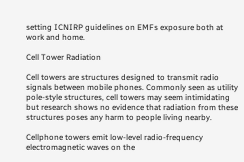setting ICNIRP guidelines on EMFs exposure both at work and home.

Cell Tower Radiation

Cell towers are structures designed to transmit radio signals between mobile phones. Commonly seen as utility pole-style structures, cell towers may seem intimidating but research shows no evidence that radiation from these structures poses any harm to people living nearby.

Cellphone towers emit low-level radio-frequency electromagnetic waves on the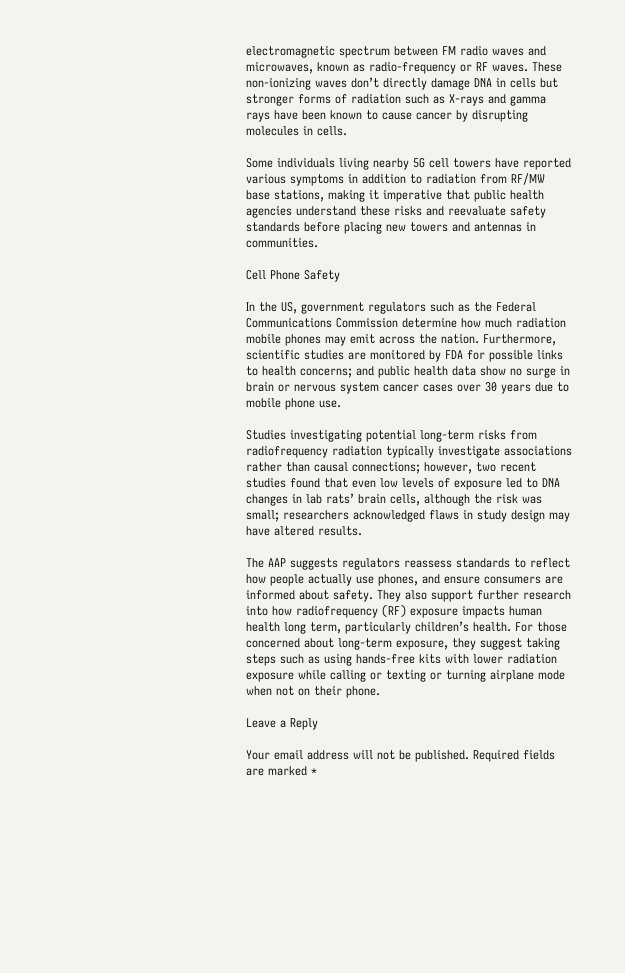electromagnetic spectrum between FM radio waves and microwaves, known as radio-frequency or RF waves. These non-ionizing waves don’t directly damage DNA in cells but stronger forms of radiation such as X-rays and gamma rays have been known to cause cancer by disrupting molecules in cells.

Some individuals living nearby 5G cell towers have reported various symptoms in addition to radiation from RF/MW base stations, making it imperative that public health agencies understand these risks and reevaluate safety standards before placing new towers and antennas in communities.

Cell Phone Safety

In the US, government regulators such as the Federal Communications Commission determine how much radiation mobile phones may emit across the nation. Furthermore, scientific studies are monitored by FDA for possible links to health concerns; and public health data show no surge in brain or nervous system cancer cases over 30 years due to mobile phone use.

Studies investigating potential long-term risks from radiofrequency radiation typically investigate associations rather than causal connections; however, two recent studies found that even low levels of exposure led to DNA changes in lab rats’ brain cells, although the risk was small; researchers acknowledged flaws in study design may have altered results.

The AAP suggests regulators reassess standards to reflect how people actually use phones, and ensure consumers are informed about safety. They also support further research into how radiofrequency (RF) exposure impacts human health long term, particularly children’s health. For those concerned about long-term exposure, they suggest taking steps such as using hands-free kits with lower radiation exposure while calling or texting or turning airplane mode when not on their phone.

Leave a Reply

Your email address will not be published. Required fields are marked *